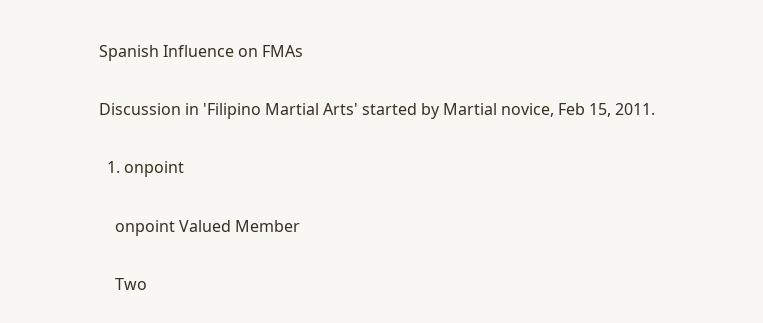Spanish Influence on FMAs

Discussion in 'Filipino Martial Arts' started by Martial novice, Feb 15, 2011.

  1. onpoint

    onpoint Valued Member

    Two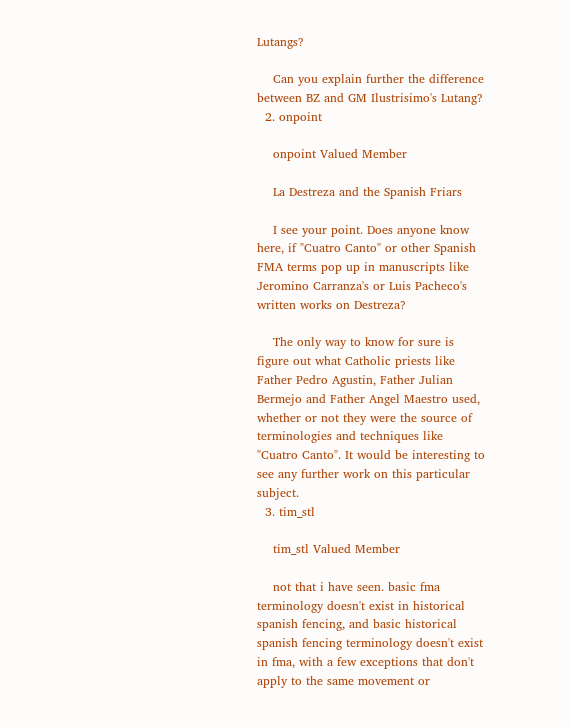Lutangs?

    Can you explain further the difference between BZ and GM Ilustrisimo's Lutang?
  2. onpoint

    onpoint Valued Member

    La Destreza and the Spanish Friars

    I see your point. Does anyone know here, if "Cuatro Canto" or other Spanish FMA terms pop up in manuscripts like Jeromino Carranza's or Luis Pacheco's written works on Destreza?

    The only way to know for sure is figure out what Catholic priests like Father Pedro Agustin, Father Julian Bermejo and Father Angel Maestro used, whether or not they were the source of terminologies and techniques like "Cuatro Canto". It would be interesting to see any further work on this particular subject.
  3. tim_stl

    tim_stl Valued Member

    not that i have seen. basic fma terminology doesn't exist in historical spanish fencing, and basic historical spanish fencing terminology doesn't exist in fma, with a few exceptions that don't apply to the same movement or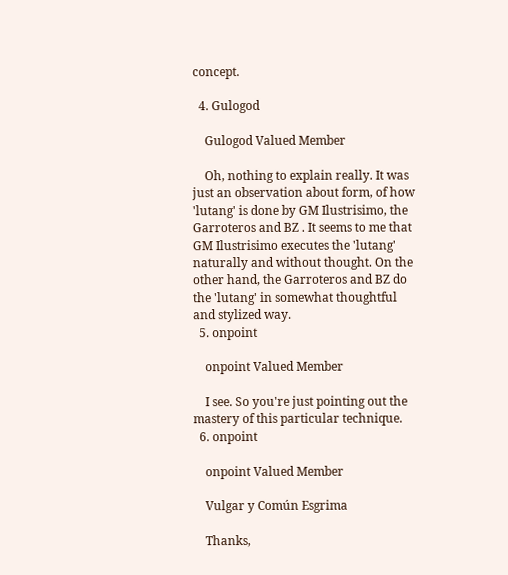concept.

  4. Gulogod

    Gulogod Valued Member

    Oh, nothing to explain really. It was just an observation about form, of how 'lutang' is done by GM Ilustrisimo, the Garroteros and BZ . It seems to me that GM Ilustrisimo executes the 'lutang' naturally and without thought. On the other hand, the Garroteros and BZ do the 'lutang' in somewhat thoughtful and stylized way.
  5. onpoint

    onpoint Valued Member

    I see. So you're just pointing out the mastery of this particular technique.
  6. onpoint

    onpoint Valued Member

    Vulgar y Común Esgrima

    Thanks,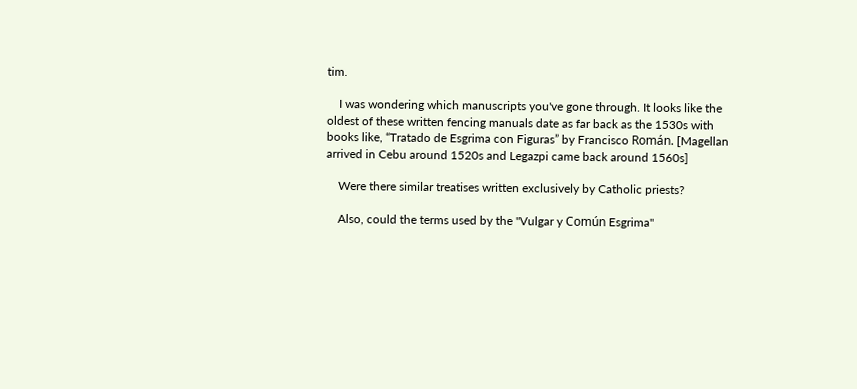tim.

    I was wondering which manuscripts you've gone through. It looks like the oldest of these written fencing manuals date as far back as the 1530s with books like, “Tratado de Esgrima con Figuras” by Francisco Román. [Magellan arrived in Cebu around 1520s and Legazpi came back around 1560s]

    Were there similar treatises written exclusively by Catholic priests?

    Also, could the terms used by the "Vulgar y Común Esgrima"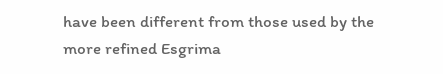have been different from those used by the more refined Esgrima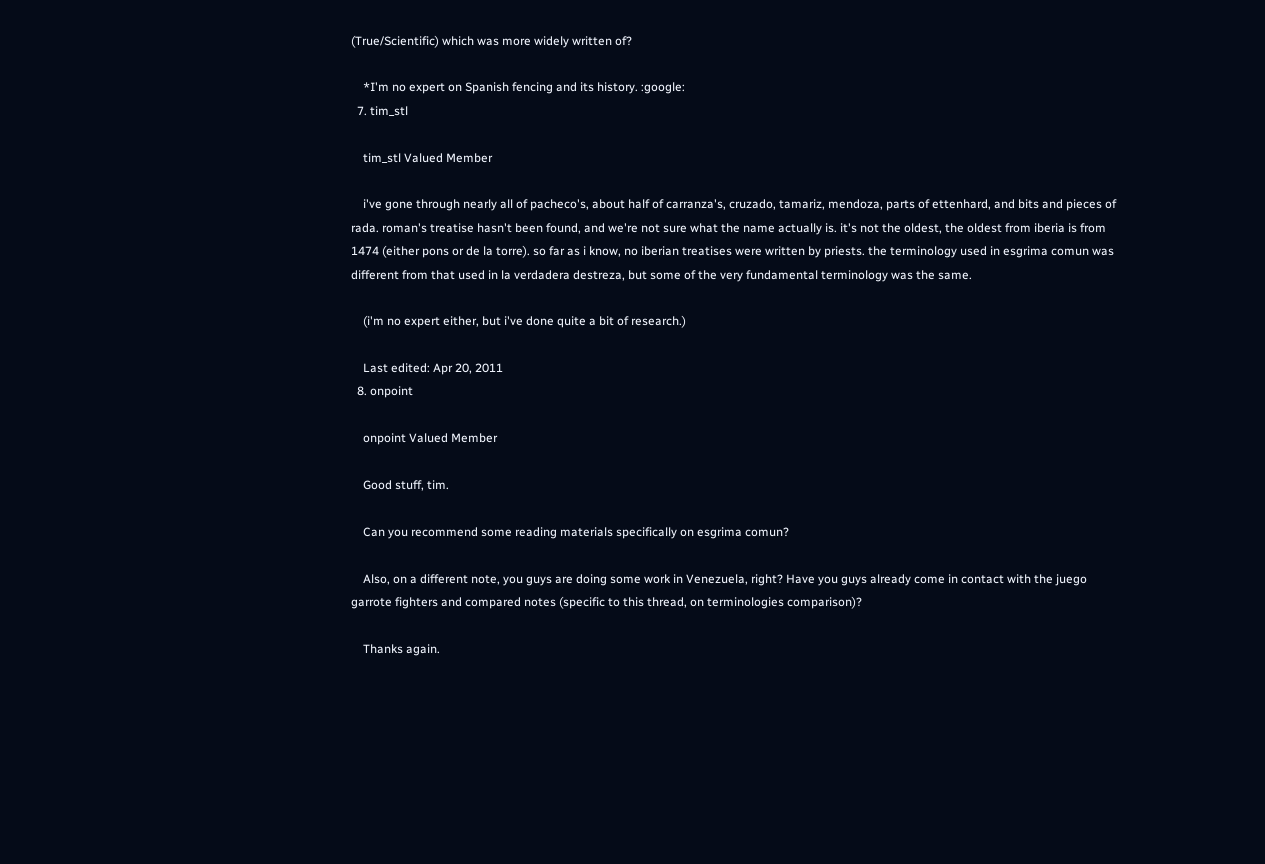(True/Scientific) which was more widely written of?

    *I'm no expert on Spanish fencing and its history. :google:
  7. tim_stl

    tim_stl Valued Member

    i've gone through nearly all of pacheco's, about half of carranza's, cruzado, tamariz, mendoza, parts of ettenhard, and bits and pieces of rada. roman's treatise hasn't been found, and we're not sure what the name actually is. it's not the oldest, the oldest from iberia is from 1474 (either pons or de la torre). so far as i know, no iberian treatises were written by priests. the terminology used in esgrima comun was different from that used in la verdadera destreza, but some of the very fundamental terminology was the same.

    (i'm no expert either, but i've done quite a bit of research.)

    Last edited: Apr 20, 2011
  8. onpoint

    onpoint Valued Member

    Good stuff, tim.

    Can you recommend some reading materials specifically on esgrima comun?

    Also, on a different note, you guys are doing some work in Venezuela, right? Have you guys already come in contact with the juego garrote fighters and compared notes (specific to this thread, on terminologies comparison)?

    Thanks again.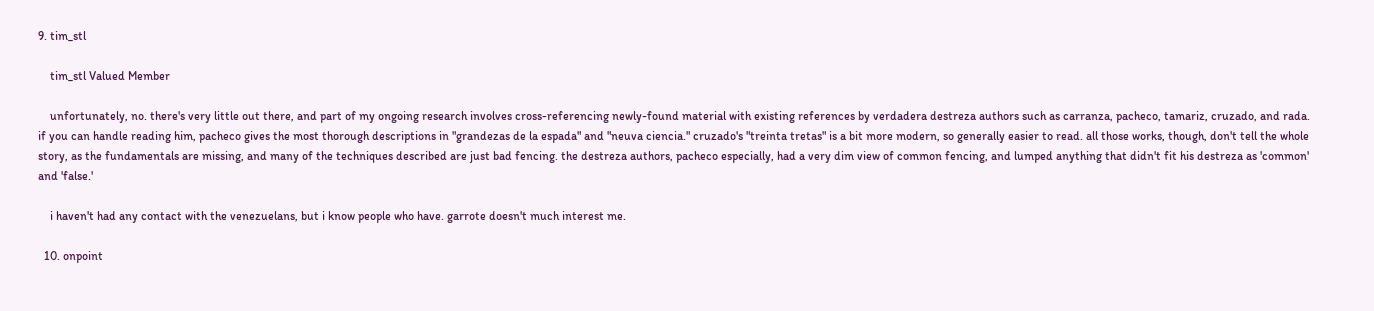9. tim_stl

    tim_stl Valued Member

    unfortunately, no. there's very little out there, and part of my ongoing research involves cross-referencing newly-found material with existing references by verdadera destreza authors such as carranza, pacheco, tamariz, cruzado, and rada. if you can handle reading him, pacheco gives the most thorough descriptions in "grandezas de la espada" and "neuva ciencia." cruzado's "treinta tretas" is a bit more modern, so generally easier to read. all those works, though, don't tell the whole story, as the fundamentals are missing, and many of the techniques described are just bad fencing. the destreza authors, pacheco especially, had a very dim view of common fencing, and lumped anything that didn't fit his destreza as 'common' and 'false.'

    i haven't had any contact with the venezuelans, but i know people who have. garrote doesn't much interest me.

  10. onpoint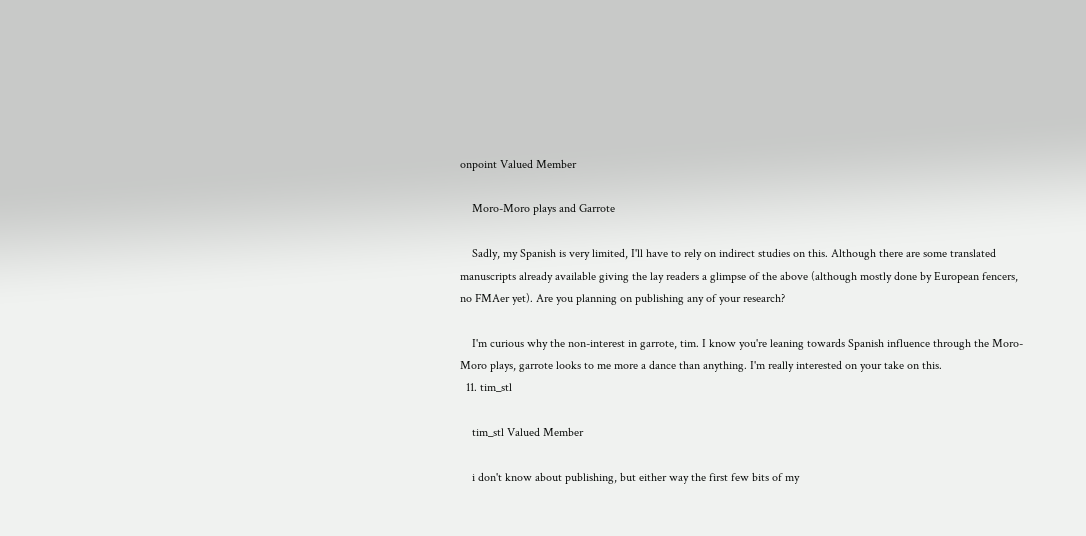onpoint Valued Member

    Moro-Moro plays and Garrote

    Sadly, my Spanish is very limited, I'll have to rely on indirect studies on this. Although there are some translated manuscripts already available giving the lay readers a glimpse of the above (although mostly done by European fencers, no FMAer yet). Are you planning on publishing any of your research?

    I'm curious why the non-interest in garrote, tim. I know you're leaning towards Spanish influence through the Moro-Moro plays, garrote looks to me more a dance than anything. I'm really interested on your take on this.
  11. tim_stl

    tim_stl Valued Member

    i don't know about publishing, but either way the first few bits of my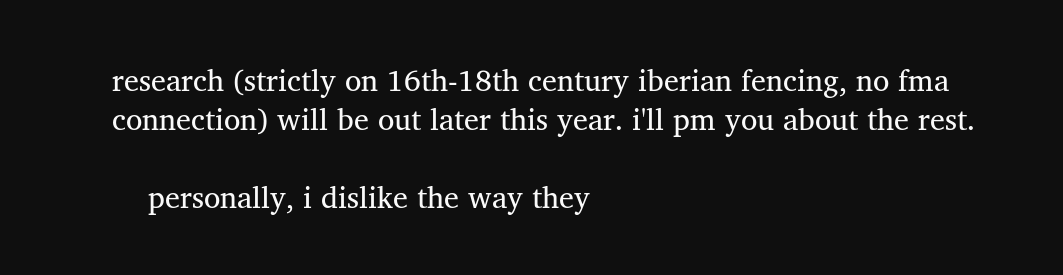research (strictly on 16th-18th century iberian fencing, no fma connection) will be out later this year. i'll pm you about the rest.

    personally, i dislike the way they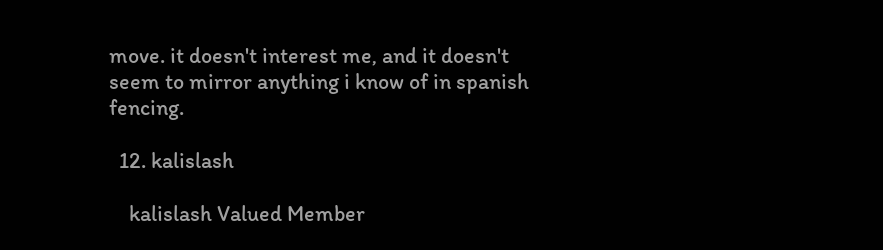move. it doesn't interest me, and it doesn't seem to mirror anything i know of in spanish fencing.

  12. kalislash

    kalislash Valued Member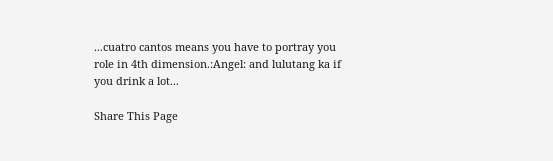...cuatro cantos means you have to portray you role in 4th dimension.:Angel: and lulutang ka if you drink a lot...

Share This Page